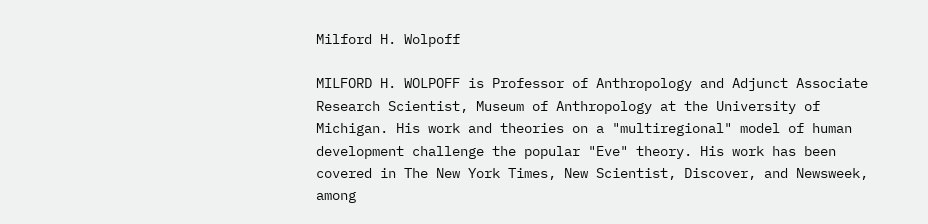Milford H. Wolpoff

MILFORD H. WOLPOFF is Professor of Anthropology and Adjunct Associate Research Scientist, Museum of Anthropology at the University of Michigan. His work and theories on a "multiregional" model of human development challenge the popular "Eve" theory. His work has been covered in The New York Times, New Scientist, Discover, and Newsweek, among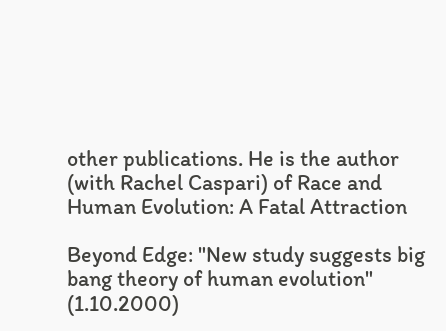other publications. He is the author (with Rachel Caspari) of Race and Human Evolution: A Fatal Attraction

Beyond Edge: "New study suggests big bang theory of human evolution" (1.10.2000)